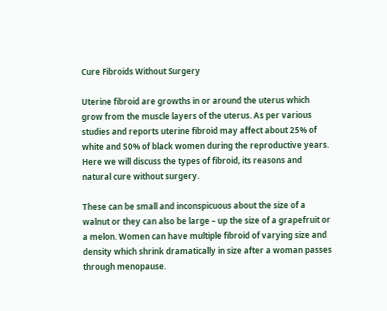Cure Fibroids Without Surgery

Uterine fibroid are growths in or around the uterus which grow from the muscle layers of the uterus. As per various studies and reports uterine fibroid may affect about 25% of white and 50% of black women during the reproductive years. Here we will discuss the types of fibroid, its reasons and natural cure without surgery.

These can be small and inconspicuous about the size of a walnut or they can also be large – up the size of a grapefruit or a melon. Women can have multiple fibroid of varying size and density which shrink dramatically in size after a woman passes through menopause.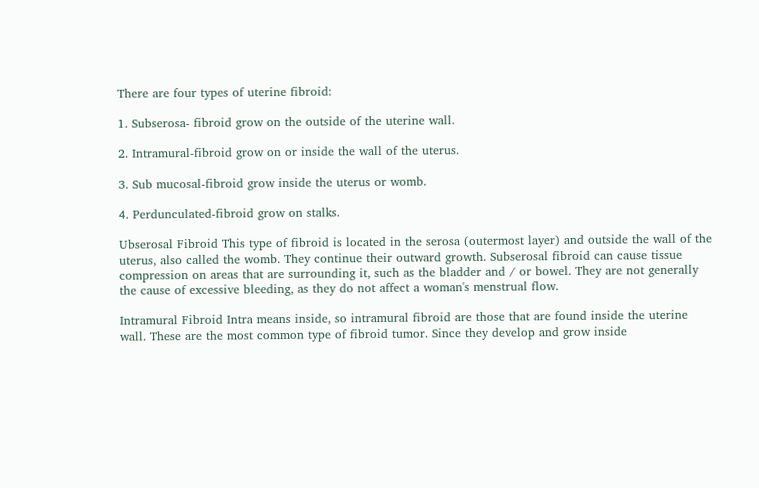There are four types of uterine fibroid:

1. Subserosa- fibroid grow on the outside of the uterine wall.

2. Intramural-fibroid grow on or inside the wall of the uterus.

3. Sub mucosal-fibroid grow inside the uterus or womb.

4. Perdunculated-fibroid grow on stalks.

Ubserosal Fibroid This type of fibroid is located in the serosa (outermost layer) and outside the wall of the uterus, also called the womb. They continue their outward growth. Subserosal fibroid can cause tissue compression on areas that are surrounding it, such as the bladder and / or bowel. They are not generally the cause of excessive bleeding, as they do not affect a woman's menstrual flow.

Intramural Fibroid Intra means inside, so intramural fibroid are those that are found inside the uterine wall. These are the most common type of fibroid tumor. Since they develop and grow inside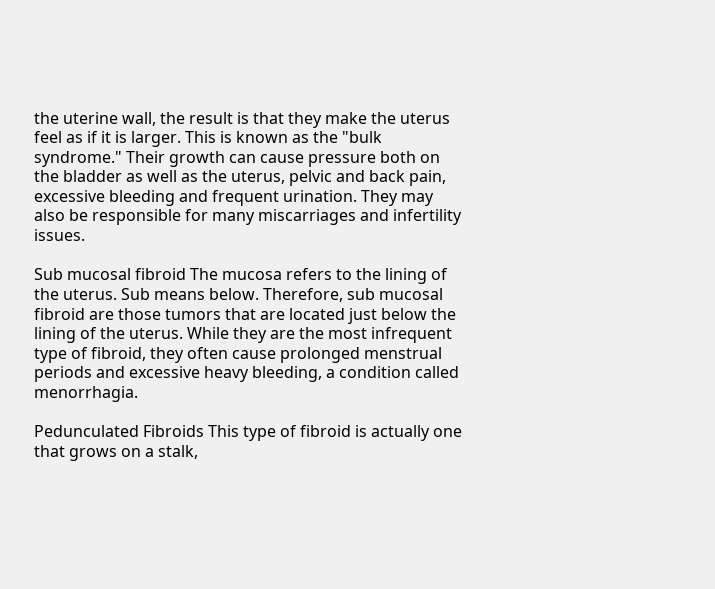the uterine wall, the result is that they make the uterus feel as if it is larger. This is known as the "bulk syndrome." Their growth can cause pressure both on the bladder as well as the uterus, pelvic and back pain, excessive bleeding and frequent urination. They may also be responsible for many miscarriages and infertility issues.

Sub mucosal fibroid The mucosa refers to the lining of the uterus. Sub means below. Therefore, sub mucosal fibroid are those tumors that are located just below the lining of the uterus. While they are the most infrequent type of fibroid, they often cause prolonged menstrual periods and excessive heavy bleeding, a condition called menorrhagia.

Pedunculated Fibroids This type of fibroid is actually one that grows on a stalk,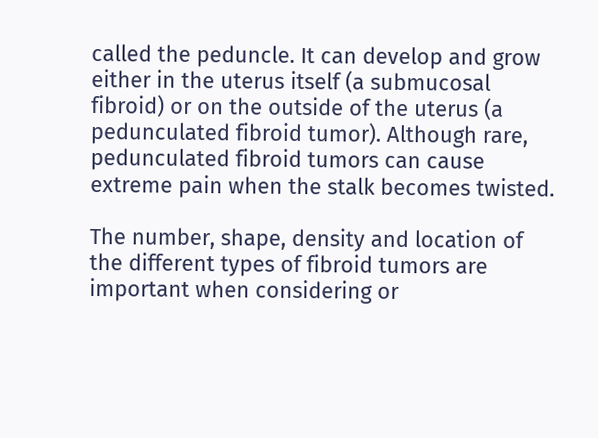called the peduncle. It can develop and grow either in the uterus itself (a submucosal fibroid) or on the outside of the uterus (a pedunculated fibroid tumor). Although rare, pedunculated fibroid tumors can cause extreme pain when the stalk becomes twisted.

The number, shape, density and location of the different types of fibroid tumors are important when considering or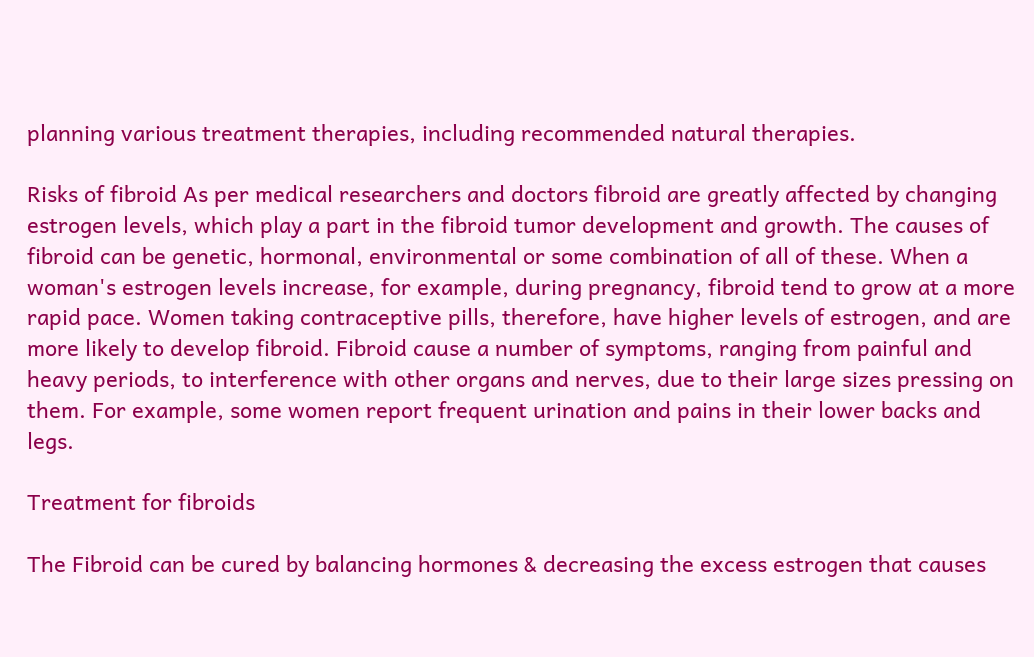planning various treatment therapies, including recommended natural therapies.

Risks of fibroid As per medical researchers and doctors fibroid are greatly affected by changing estrogen levels, which play a part in the fibroid tumor development and growth. The causes of fibroid can be genetic, hormonal, environmental or some combination of all of these. When a woman's estrogen levels increase, for example, during pregnancy, fibroid tend to grow at a more rapid pace. Women taking contraceptive pills, therefore, have higher levels of estrogen, and are more likely to develop fibroid. Fibroid cause a number of symptoms, ranging from painful and heavy periods, to interference with other organs and nerves, due to their large sizes pressing on them. For example, some women report frequent urination and pains in their lower backs and legs.

Treatment for fibroids

The Fibroid can be cured by balancing hormones & decreasing the excess estrogen that causes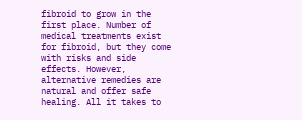fibroid to grow in the first place. Number of medical treatments exist for fibroid, but they come with risks and side effects. However, alternative remedies are natural and offer safe healing. All it takes to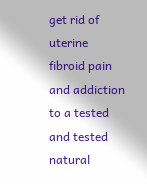get rid of uterine fibroid pain and addiction to a tested and tested natural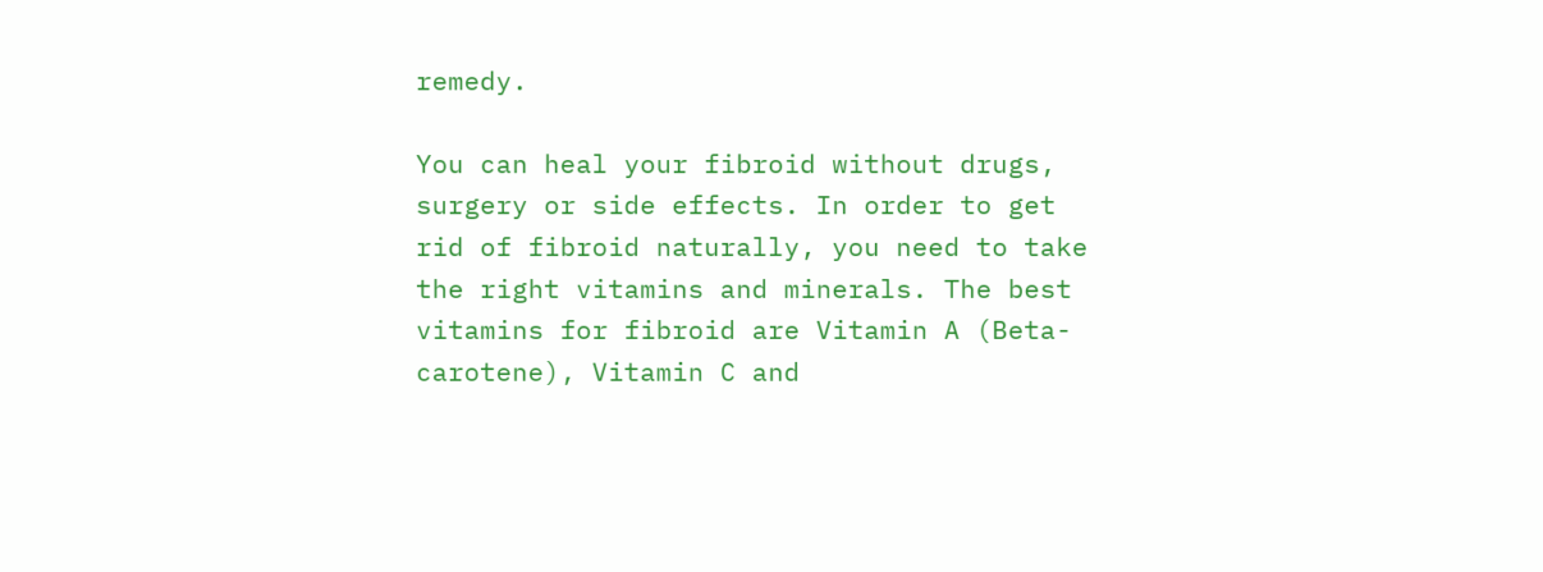remedy.

You can heal your fibroid without drugs, surgery or side effects. In order to get rid of fibroid naturally, you need to take the right vitamins and minerals. The best vitamins for fibroid are Vitamin A (Beta-carotene), Vitamin C and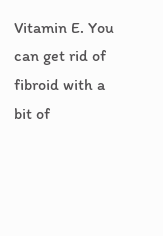Vitamin E. You can get rid of fibroid with a bit of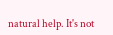natural help. It's not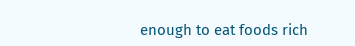enough to eat foods rich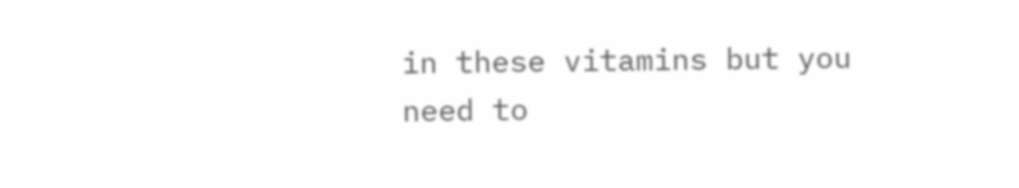in these vitamins but you need to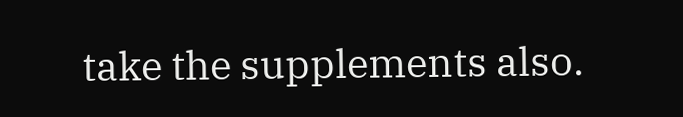take the supplements also.